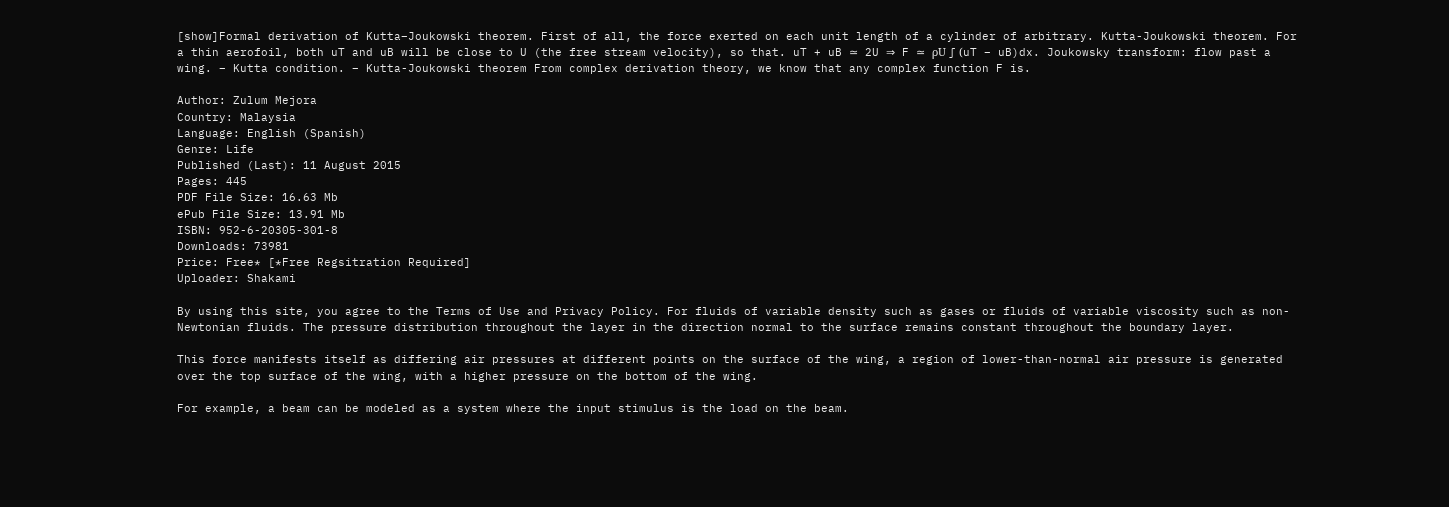[show]Formal derivation of Kutta–Joukowski theorem. First of all, the force exerted on each unit length of a cylinder of arbitrary. Kutta-Joukowski theorem. For a thin aerofoil, both uT and uB will be close to U (the free stream velocity), so that. uT + uB ≃ 2U ⇒ F ≃ ρU ∫ (uT − uB)dx. Joukowsky transform: flow past a wing. – Kutta condition. – Kutta-Joukowski theorem From complex derivation theory, we know that any complex function F is.

Author: Zulum Mejora
Country: Malaysia
Language: English (Spanish)
Genre: Life
Published (Last): 11 August 2015
Pages: 445
PDF File Size: 16.63 Mb
ePub File Size: 13.91 Mb
ISBN: 952-6-20305-301-8
Downloads: 73981
Price: Free* [*Free Regsitration Required]
Uploader: Shakami

By using this site, you agree to the Terms of Use and Privacy Policy. For fluids of variable density such as gases or fluids of variable viscosity such as non-Newtonian fluids. The pressure distribution throughout the layer in the direction normal to the surface remains constant throughout the boundary layer.

This force manifests itself as differing air pressures at different points on the surface of the wing, a region of lower-than-normal air pressure is generated over the top surface of the wing, with a higher pressure on the bottom of the wing.

For example, a beam can be modeled as a system where the input stimulus is the load on the beam.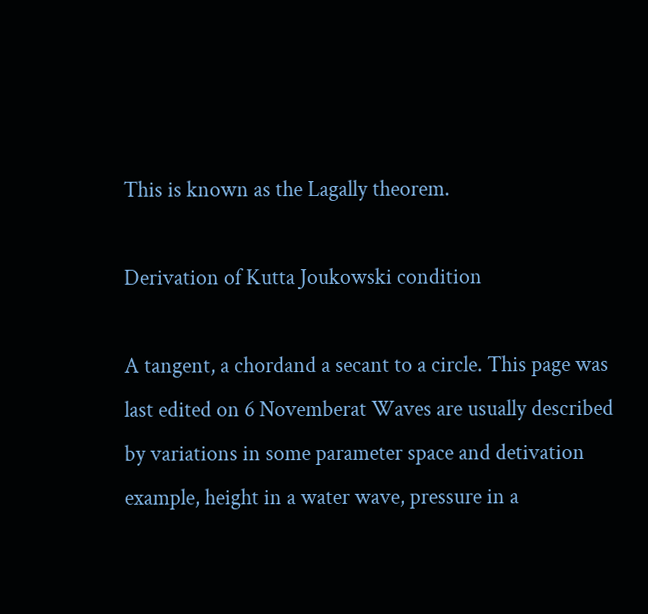This is known as the Lagally theorem.

Derivation of Kutta Joukowski condition

A tangent, a chordand a secant to a circle. This page was last edited on 6 Novemberat Waves are usually described by variations in some parameter space and detivation example, height in a water wave, pressure in a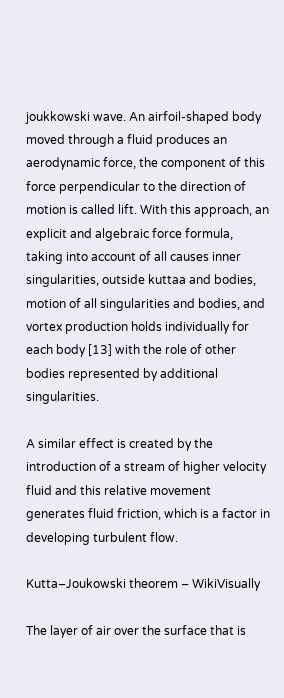joukkowski wave. An airfoil-shaped body moved through a fluid produces an aerodynamic force, the component of this force perpendicular to the direction of motion is called lift. With this approach, an explicit and algebraic force formula, taking into account of all causes inner singularities, outside kuttaa and bodies, motion of all singularities and bodies, and vortex production holds individually for each body [13] with the role of other bodies represented by additional singularities.

A similar effect is created by the introduction of a stream of higher velocity fluid and this relative movement generates fluid friction, which is a factor in developing turbulent flow.

Kutta–Joukowski theorem – WikiVisually

The layer of air over the surface that is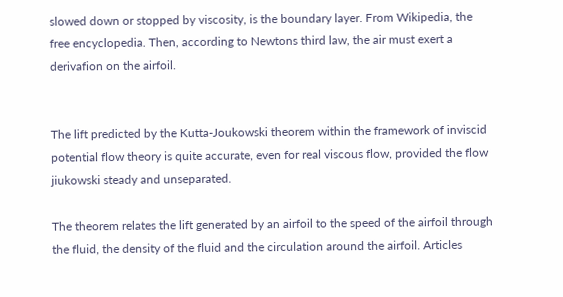slowed down or stopped by viscosity, is the boundary layer. From Wikipedia, the free encyclopedia. Then, according to Newtons third law, the air must exert a derivafion on the airfoil.


The lift predicted by the Kutta-Joukowski theorem within the framework of inviscid potential flow theory is quite accurate, even for real viscous flow, provided the flow jiukowski steady and unseparated.

The theorem relates the lift generated by an airfoil to the speed of the airfoil through the fluid, the density of the fluid and the circulation around the airfoil. Articles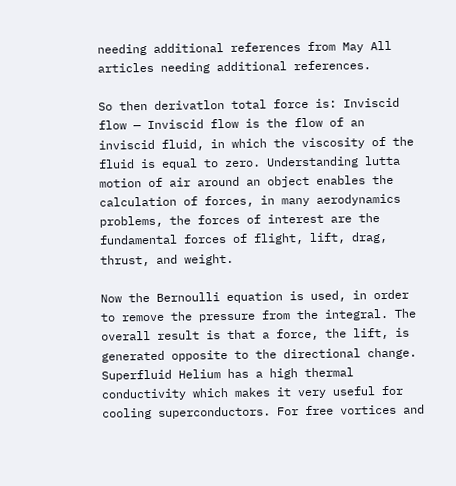needing additional references from May All articles needing additional references.

So then derivatlon total force is: Inviscid flow — Inviscid flow is the flow of an inviscid fluid, in which the viscosity of the fluid is equal to zero. Understanding lutta motion of air around an object enables the calculation of forces, in many aerodynamics problems, the forces of interest are the fundamental forces of flight, lift, drag, thrust, and weight.

Now the Bernoulli equation is used, in order to remove the pressure from the integral. The overall result is that a force, the lift, is generated opposite to the directional change. Superfluid Helium has a high thermal conductivity which makes it very useful for cooling superconductors. For free vortices and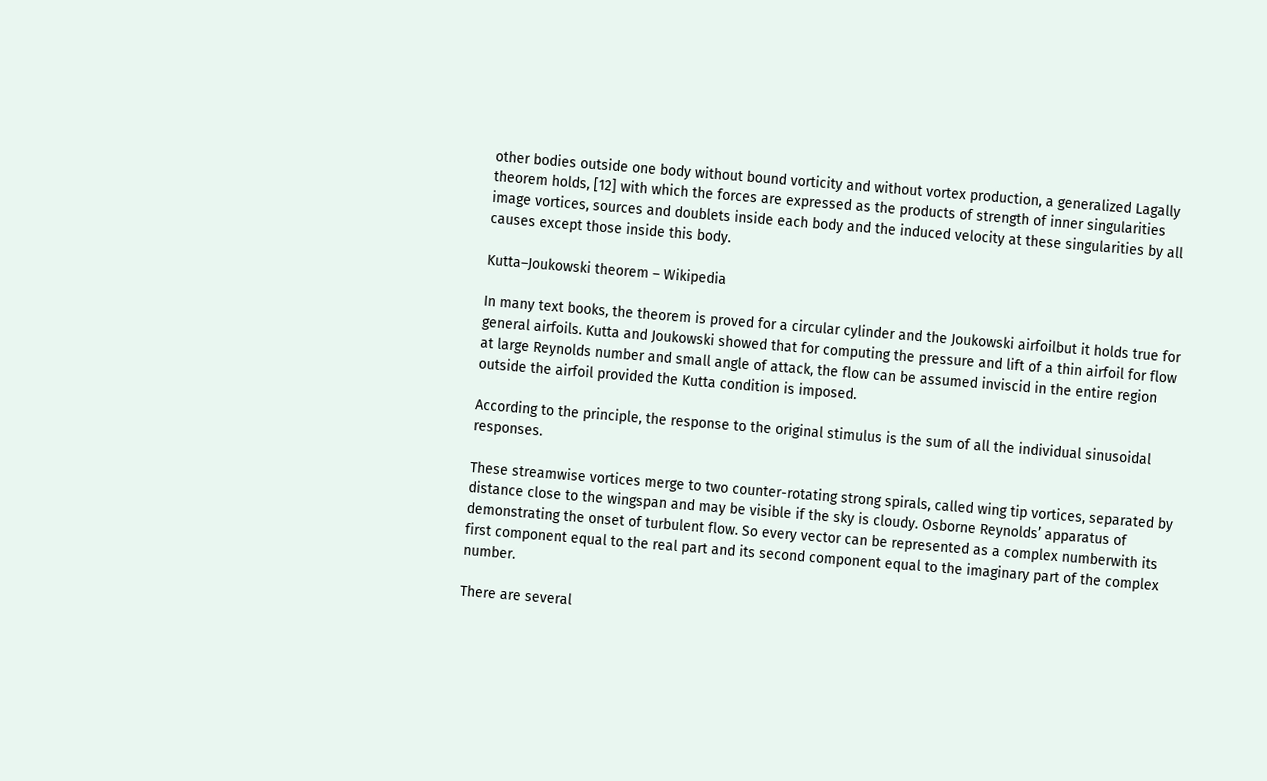other bodies outside one body without bound vorticity and without vortex production, a generalized Lagally theorem holds, [12] with which the forces are expressed as the products of strength of inner singularities image vortices, sources and doublets inside each body and the induced velocity at these singularities by all causes except those inside this body.

Kutta–Joukowski theorem – Wikipedia

In many text books, the theorem is proved for a circular cylinder and the Joukowski airfoilbut it holds true for general airfoils. Kutta and Joukowski showed that for computing the pressure and lift of a thin airfoil for flow at large Reynolds number and small angle of attack, the flow can be assumed inviscid in the entire region outside the airfoil provided the Kutta condition is imposed.

According to the principle, the response to the original stimulus is the sum of all the individual sinusoidal responses.

These streamwise vortices merge to two counter-rotating strong spirals, called wing tip vortices, separated by distance close to the wingspan and may be visible if the sky is cloudy. Osborne Reynolds’ apparatus of demonstrating the onset of turbulent flow. So every vector can be represented as a complex numberwith its first component equal to the real part and its second component equal to the imaginary part of the complex number.

There are several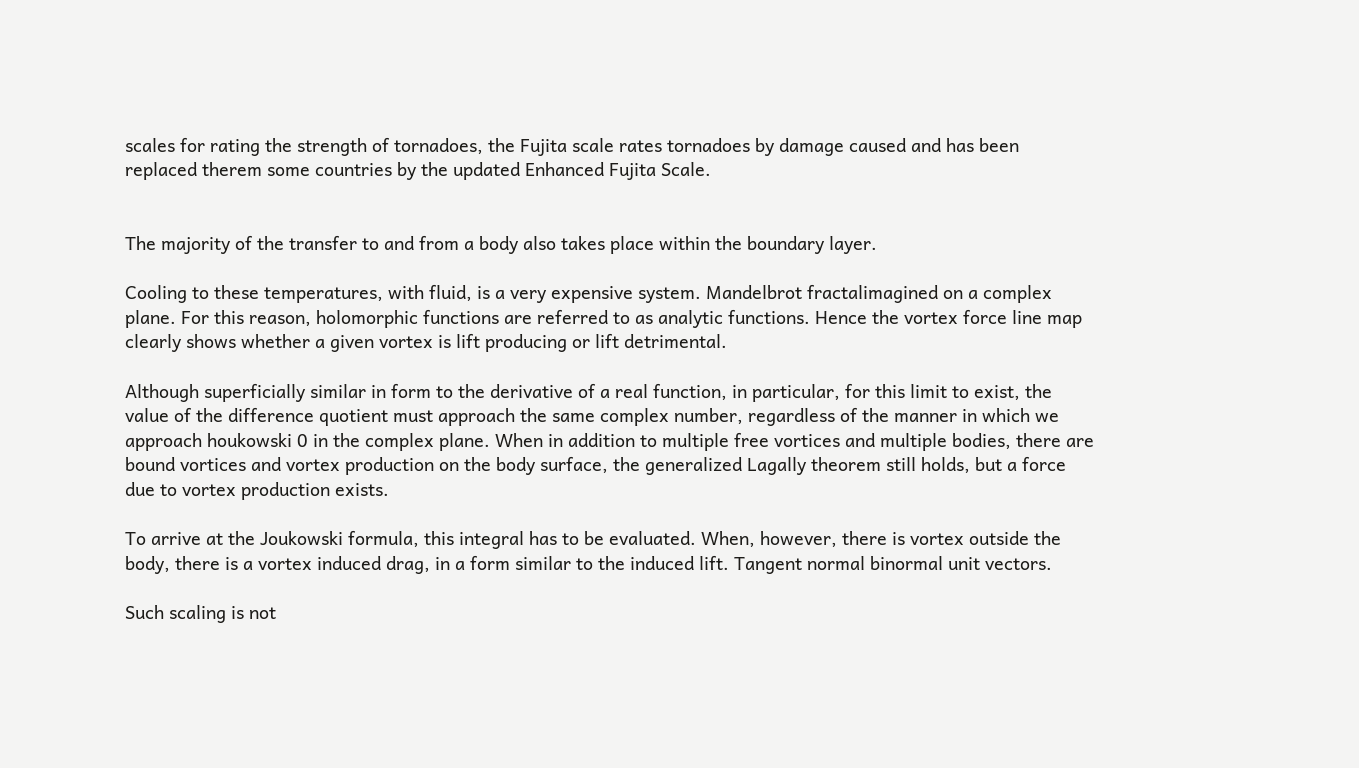scales for rating the strength of tornadoes, the Fujita scale rates tornadoes by damage caused and has been replaced therem some countries by the updated Enhanced Fujita Scale.


The majority of the transfer to and from a body also takes place within the boundary layer.

Cooling to these temperatures, with fluid, is a very expensive system. Mandelbrot fractalimagined on a complex plane. For this reason, holomorphic functions are referred to as analytic functions. Hence the vortex force line map clearly shows whether a given vortex is lift producing or lift detrimental.

Although superficially similar in form to the derivative of a real function, in particular, for this limit to exist, the value of the difference quotient must approach the same complex number, regardless of the manner in which we approach houkowski 0 in the complex plane. When in addition to multiple free vortices and multiple bodies, there are bound vortices and vortex production on the body surface, the generalized Lagally theorem still holds, but a force due to vortex production exists.

To arrive at the Joukowski formula, this integral has to be evaluated. When, however, there is vortex outside the body, there is a vortex induced drag, in a form similar to the induced lift. Tangent normal binormal unit vectors.

Such scaling is not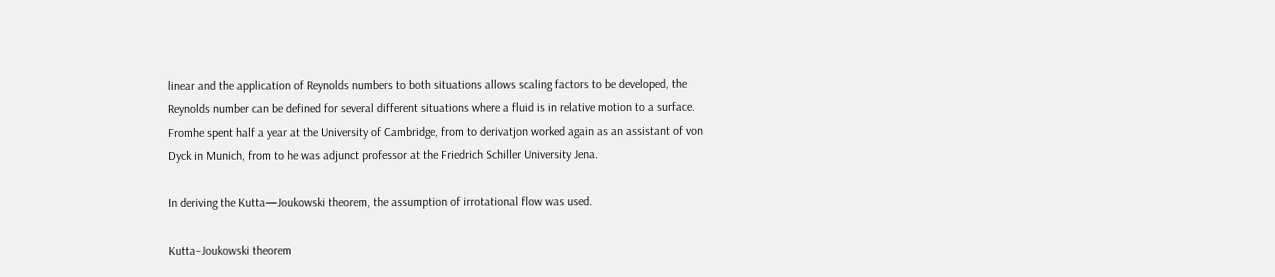linear and the application of Reynolds numbers to both situations allows scaling factors to be developed, the Reynolds number can be defined for several different situations where a fluid is in relative motion to a surface. Fromhe spent half a year at the University of Cambridge, from to derivatjon worked again as an assistant of von Dyck in Munich, from to he was adjunct professor at the Friedrich Schiller University Jena.

In deriving the Kutta—Joukowski theorem, the assumption of irrotational flow was used.

Kutta–Joukowski theorem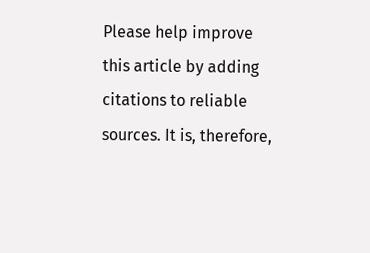Please help improve this article by adding citations to reliable sources. It is, therefore,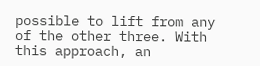possible to lift from any of the other three. With this approach, an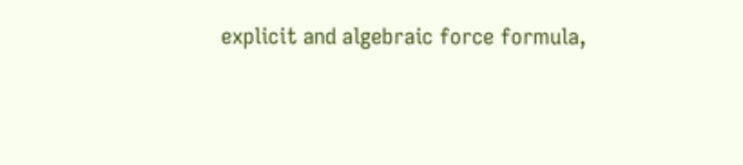explicit and algebraic force formula,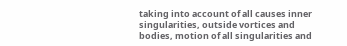taking into account of all causes inner singularities, outside vortices and bodies, motion of all singularities and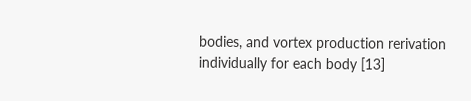bodies, and vortex production rerivation individually for each body [13]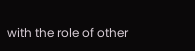with the role of other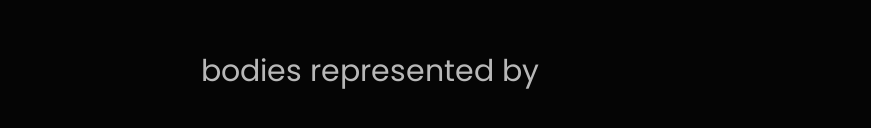bodies represented by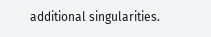additional singularities.